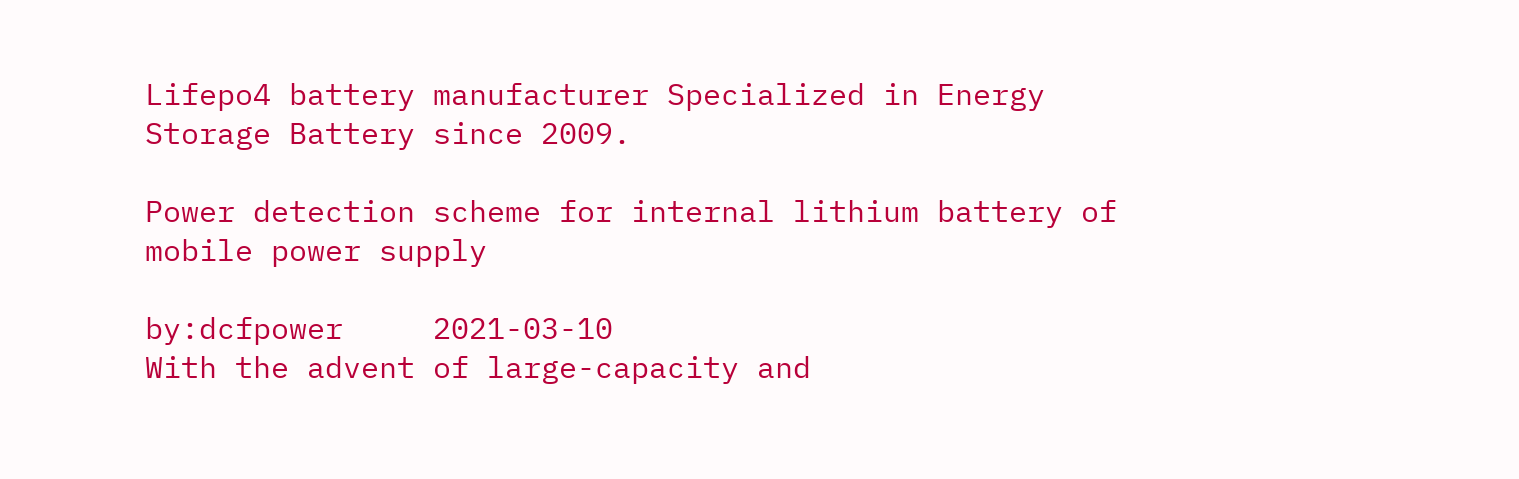Lifepo4 battery manufacturer Specialized in Energy Storage Battery since 2009.

Power detection scheme for internal lithium battery of mobile power supply

by:dcfpower     2021-03-10
With the advent of large-capacity and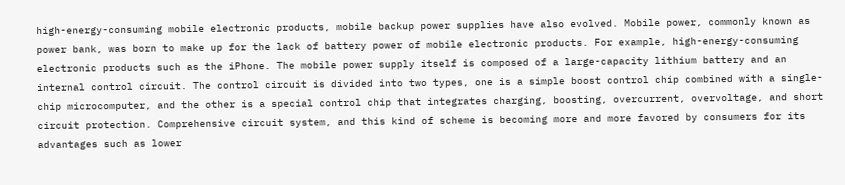high-energy-consuming mobile electronic products, mobile backup power supplies have also evolved. Mobile power, commonly known as power bank, was born to make up for the lack of battery power of mobile electronic products. For example, high-energy-consuming electronic products such as the iPhone. The mobile power supply itself is composed of a large-capacity lithium battery and an internal control circuit. The control circuit is divided into two types, one is a simple boost control chip combined with a single-chip microcomputer, and the other is a special control chip that integrates charging, boosting, overcurrent, overvoltage, and short circuit protection. Comprehensive circuit system, and this kind of scheme is becoming more and more favored by consumers for its advantages such as lower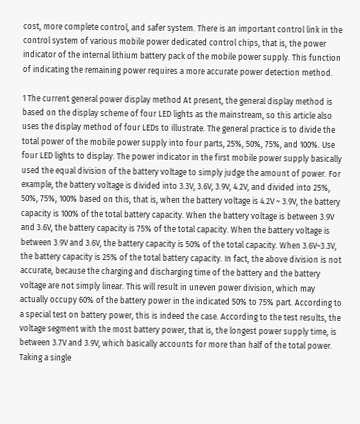cost, more complete control, and safer system. There is an important control link in the control system of various mobile power dedicated control chips, that is, the power indicator of the internal lithium battery pack of the mobile power supply. This function of indicating the remaining power requires a more accurate power detection method.

1 The current general power display method At present, the general display method is based on the display scheme of four LED lights as the mainstream, so this article also uses the display method of four LEDs to illustrate. The general practice is to divide the total power of the mobile power supply into four parts, 25%, 50%, 75%, and 100%. Use four LED lights to display. The power indicator in the first mobile power supply basically used the equal division of the battery voltage to simply judge the amount of power. For example, the battery voltage is divided into 3.3V, 3.6V, 3.9V, 4.2V, and divided into 25%, 50%, 75%, 100% based on this, that is, when the battery voltage is 4.2V ~ 3.9V, the battery capacity is 100% of the total battery capacity. When the battery voltage is between 3.9V and 3.6V, the battery capacity is 75% of the total capacity. When the battery voltage is between 3.9V and 3.6V, the battery capacity is 50% of the total capacity. When 3.6V~3.3V, the battery capacity is 25% of the total battery capacity. In fact, the above division is not accurate, because the charging and discharging time of the battery and the battery voltage are not simply linear. This will result in uneven power division, which may actually occupy 60% of the battery power in the indicated 50% to 75% part. According to a special test on battery power, this is indeed the case. According to the test results, the voltage segment with the most battery power, that is, the longest power supply time, is between 3.7V and 3.9V, which basically accounts for more than half of the total power. Taking a single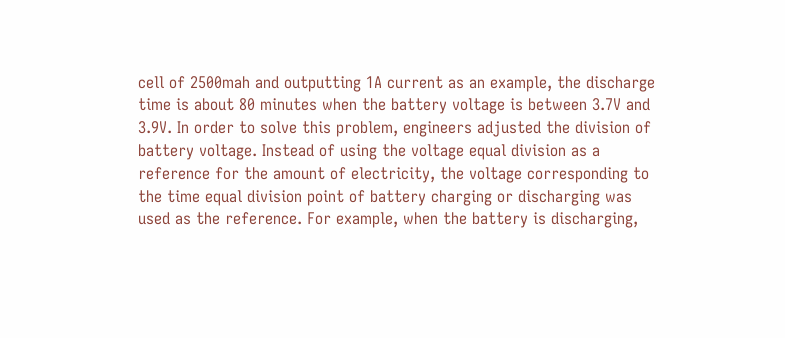cell of 2500mah and outputting 1A current as an example, the discharge time is about 80 minutes when the battery voltage is between 3.7V and 3.9V. In order to solve this problem, engineers adjusted the division of battery voltage. Instead of using the voltage equal division as a reference for the amount of electricity, the voltage corresponding to the time equal division point of battery charging or discharging was used as the reference. For example, when the battery is discharging,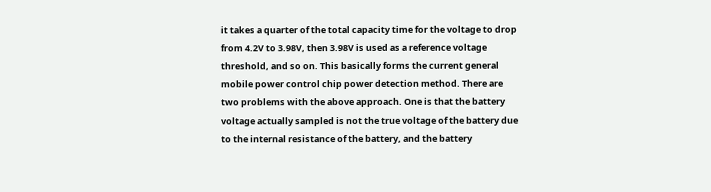it takes a quarter of the total capacity time for the voltage to drop from 4.2V to 3.98V, then 3.98V is used as a reference voltage threshold, and so on. This basically forms the current general mobile power control chip power detection method. There are two problems with the above approach. One is that the battery voltage actually sampled is not the true voltage of the battery due to the internal resistance of the battery, and the battery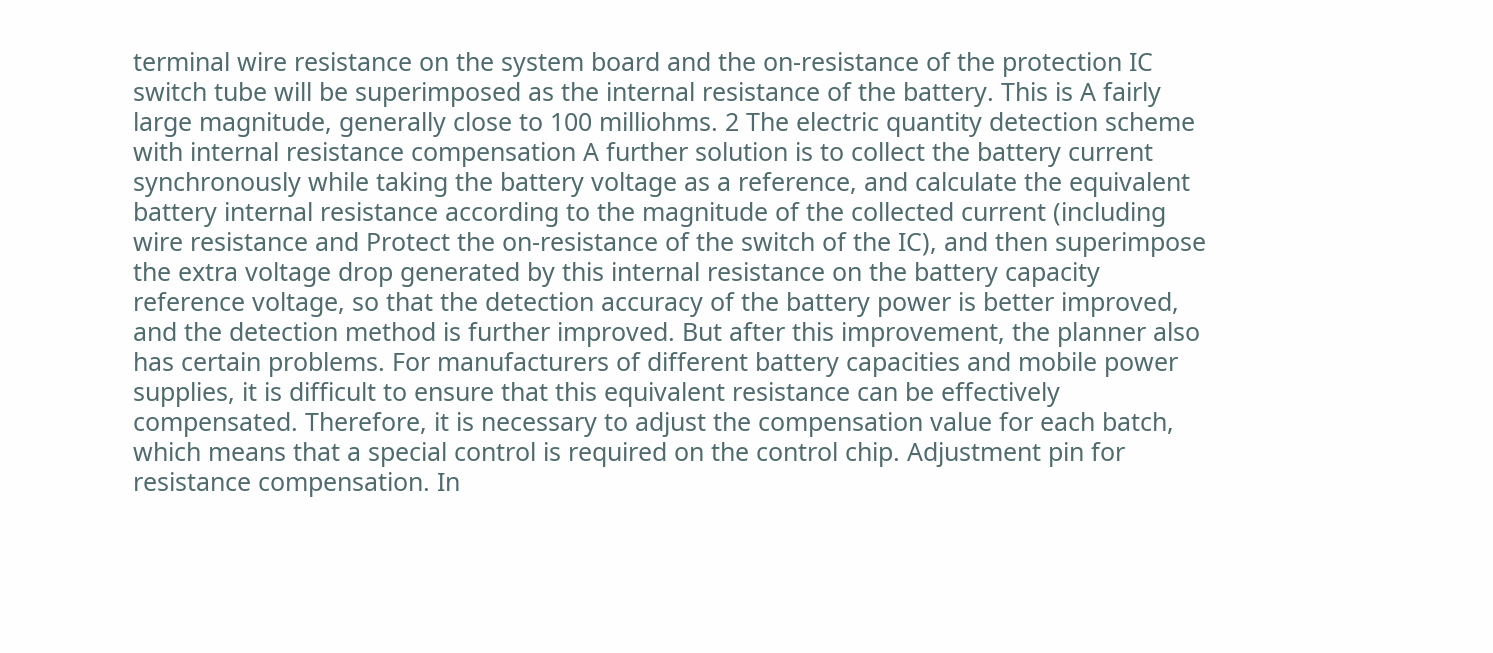terminal wire resistance on the system board and the on-resistance of the protection IC switch tube will be superimposed as the internal resistance of the battery. This is A fairly large magnitude, generally close to 100 milliohms. 2 The electric quantity detection scheme with internal resistance compensation A further solution is to collect the battery current synchronously while taking the battery voltage as a reference, and calculate the equivalent battery internal resistance according to the magnitude of the collected current (including wire resistance and Protect the on-resistance of the switch of the IC), and then superimpose the extra voltage drop generated by this internal resistance on the battery capacity reference voltage, so that the detection accuracy of the battery power is better improved, and the detection method is further improved. But after this improvement, the planner also has certain problems. For manufacturers of different battery capacities and mobile power supplies, it is difficult to ensure that this equivalent resistance can be effectively compensated. Therefore, it is necessary to adjust the compensation value for each batch, which means that a special control is required on the control chip. Adjustment pin for resistance compensation. In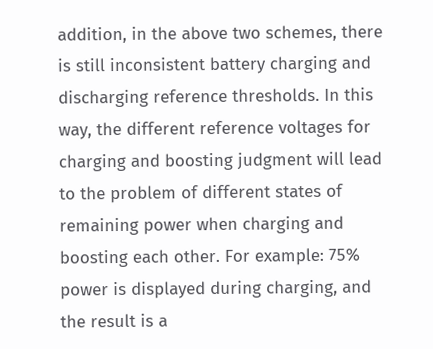addition, in the above two schemes, there is still inconsistent battery charging and discharging reference thresholds. In this way, the different reference voltages for charging and boosting judgment will lead to the problem of different states of remaining power when charging and boosting each other. For example: 75% power is displayed during charging, and the result is a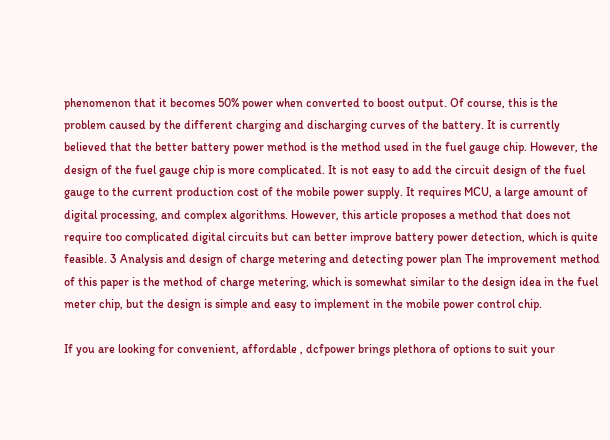phenomenon that it becomes 50% power when converted to boost output. Of course, this is the problem caused by the different charging and discharging curves of the battery. It is currently believed that the better battery power method is the method used in the fuel gauge chip. However, the design of the fuel gauge chip is more complicated. It is not easy to add the circuit design of the fuel gauge to the current production cost of the mobile power supply. It requires MCU, a large amount of digital processing, and complex algorithms. However, this article proposes a method that does not require too complicated digital circuits but can better improve battery power detection, which is quite feasible. 3 Analysis and design of charge metering and detecting power plan The improvement method of this paper is the method of charge metering, which is somewhat similar to the design idea in the fuel meter chip, but the design is simple and easy to implement in the mobile power control chip.

If you are looking for convenient, affordable , dcfpower brings plethora of options to suit your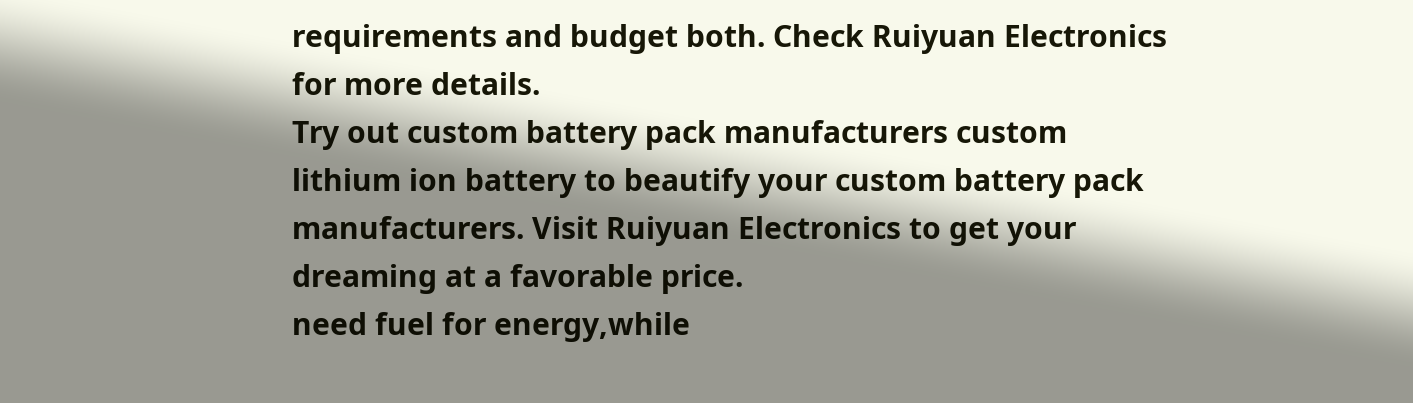requirements and budget both. Check Ruiyuan Electronics for more details.
Try out custom battery pack manufacturers custom lithium ion battery to beautify your custom battery pack manufacturers. Visit Ruiyuan Electronics to get your dreaming at a favorable price.
need fuel for energy,while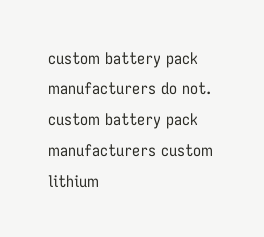custom battery pack manufacturers do not.
custom battery pack manufacturers custom lithium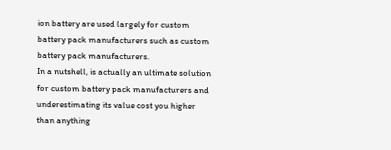ion battery are used largely for custom battery pack manufacturers such as custom battery pack manufacturers.
In a nutshell, is actually an ultimate solution for custom battery pack manufacturers and underestimating its value cost you higher than anything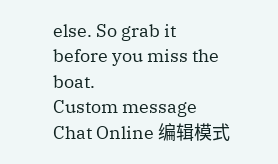else. So grab it before you miss the boat.
Custom message
Chat Online 编辑模式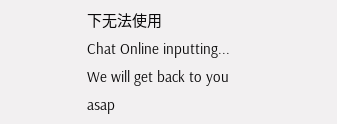下无法使用
Chat Online inputting...
We will get back to you asap